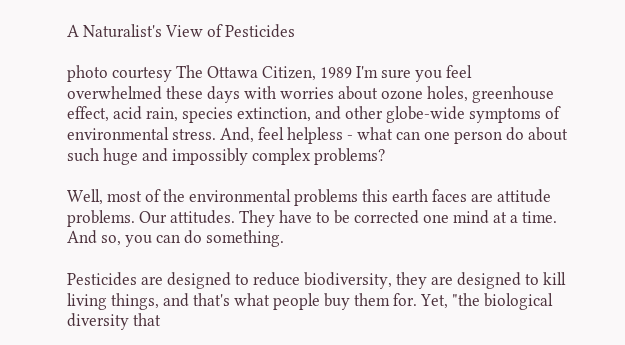A Naturalist's View of Pesticides

photo courtesy The Ottawa Citizen, 1989 I'm sure you feel overwhelmed these days with worries about ozone holes, greenhouse effect, acid rain, species extinction, and other globe-wide symptoms of environmental stress. And, feel helpless - what can one person do about such huge and impossibly complex problems?

Well, most of the environmental problems this earth faces are attitude problems. Our attitudes. They have to be corrected one mind at a time. And so, you can do something.

Pesticides are designed to reduce biodiversity, they are designed to kill living things, and that's what people buy them for. Yet, "the biological diversity that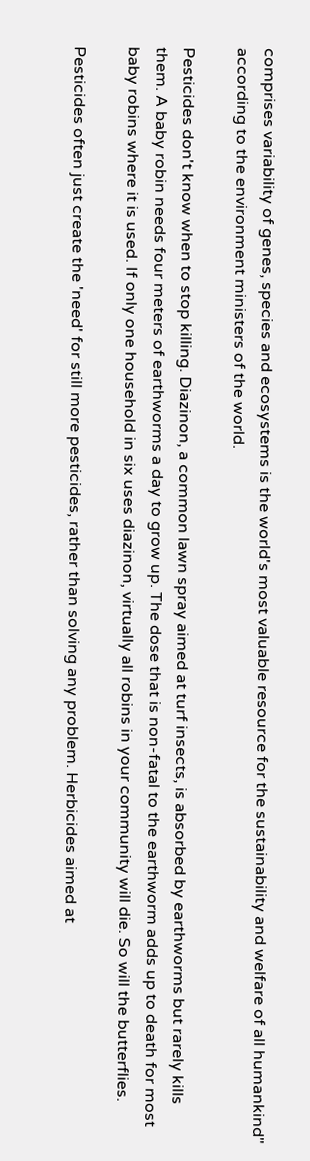comprises variability of genes, species and ecosystems is the world's most valuable resource for the sustainability and welfare of all humankind" according to the environment ministers of the world.

Pesticides don't know when to stop killing. Diazinon, a common lawn spray aimed at turf insects, is absorbed by earthworms but rarely kills them. A baby robin needs four meters of earthworms a day to grow up. The dose that is non-fatal to the earthworm adds up to death for most baby robins where it is used. If only one household in six uses diazinon, virtually all robins in your community will die. So will the butterflies.

Pesticides often just create the 'need' for still more pesticides, rather than solving any problem. Herbicides aimed at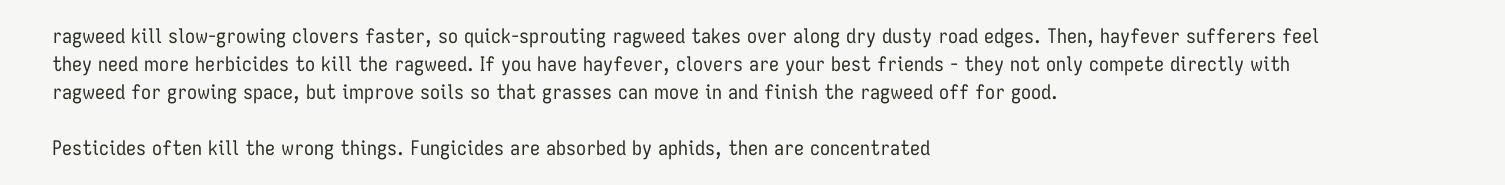ragweed kill slow-growing clovers faster, so quick-sprouting ragweed takes over along dry dusty road edges. Then, hayfever sufferers feel they need more herbicides to kill the ragweed. If you have hayfever, clovers are your best friends - they not only compete directly with ragweed for growing space, but improve soils so that grasses can move in and finish the ragweed off for good.

Pesticides often kill the wrong things. Fungicides are absorbed by aphids, then are concentrated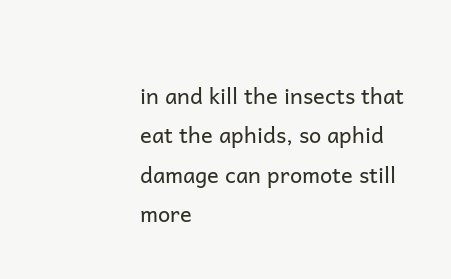in and kill the insects that eat the aphids, so aphid damage can promote still more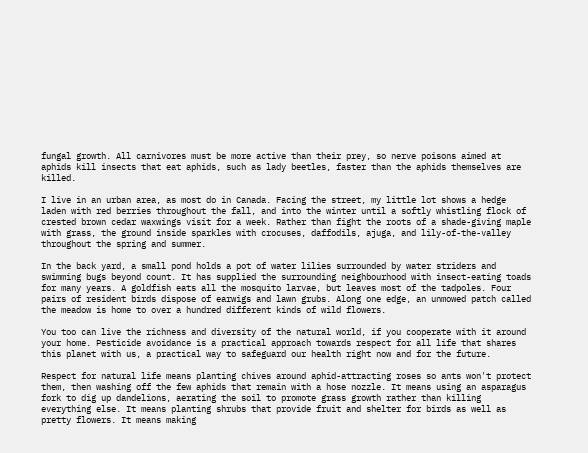fungal growth. All carnivores must be more active than their prey, so nerve poisons aimed at aphids kill insects that eat aphids, such as lady beetles, faster than the aphids themselves are killed.

I live in an urban area, as most do in Canada. Facing the street, my little lot shows a hedge laden with red berries throughout the fall, and into the winter until a softly whistling flock of crested brown cedar waxwings visit for a week. Rather than fight the roots of a shade-giving maple with grass, the ground inside sparkles with crocuses, daffodils, ajuga, and lily-of-the-valley throughout the spring and summer.

In the back yard, a small pond holds a pot of water lilies surrounded by water striders and swimming bugs beyond count. It has supplied the surrounding neighbourhood with insect-eating toads for many years. A goldfish eats all the mosquito larvae, but leaves most of the tadpoles. Four pairs of resident birds dispose of earwigs and lawn grubs. Along one edge, an unmowed patch called the meadow is home to over a hundred different kinds of wild flowers.

You too can live the richness and diversity of the natural world, if you cooperate with it around your home. Pesticide avoidance is a practical approach towards respect for all life that shares this planet with us, a practical way to safeguard our health right now and for the future.

Respect for natural life means planting chives around aphid-attracting roses so ants won't protect them, then washing off the few aphids that remain with a hose nozzle. It means using an asparagus fork to dig up dandelions, aerating the soil to promote grass growth rather than killing everything else. It means planting shrubs that provide fruit and shelter for birds as well as pretty flowers. It means making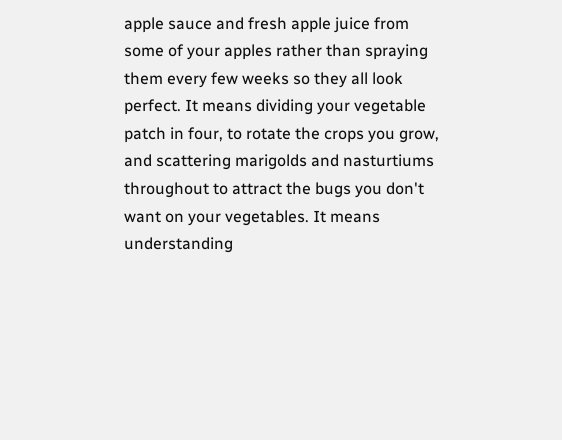apple sauce and fresh apple juice from some of your apples rather than spraying them every few weeks so they all look perfect. It means dividing your vegetable patch in four, to rotate the crops you grow, and scattering marigolds and nasturtiums throughout to attract the bugs you don't want on your vegetables. It means understanding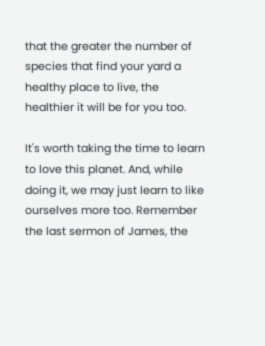that the greater the number of species that find your yard a healthy place to live, the healthier it will be for you too.

It's worth taking the time to learn to love this planet. And, while doing it, we may just learn to like ourselves more too. Remember the last sermon of James, the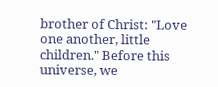brother of Christ: "Love one another, little children." Before this universe, we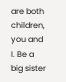are both children, you and I. Be a big sister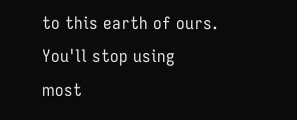to this earth of ours. You'll stop using most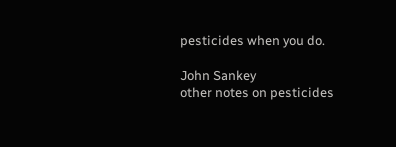pesticides when you do.

John Sankey
other notes on pesticides